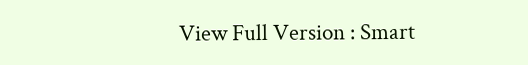View Full Version : Smart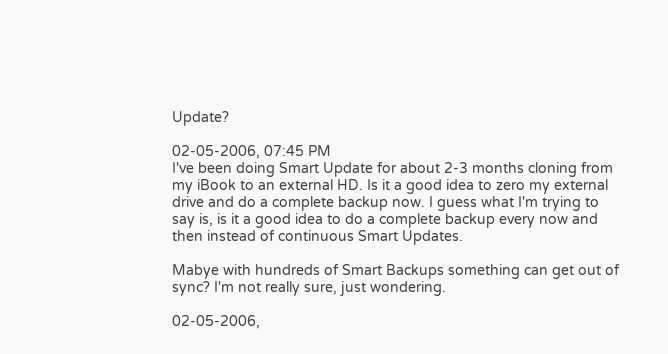Update?

02-05-2006, 07:45 PM
I've been doing Smart Update for about 2-3 months cloning from my iBook to an external HD. Is it a good idea to zero my external drive and do a complete backup now. I guess what I'm trying to say is, is it a good idea to do a complete backup every now and then instead of continuous Smart Updates.

Mabye with hundreds of Smart Backups something can get out of sync? I'm not really sure, just wondering.

02-05-2006,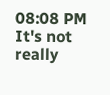08:08 PM
It's not really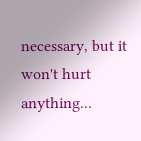necessary, but it won't hurt anything...